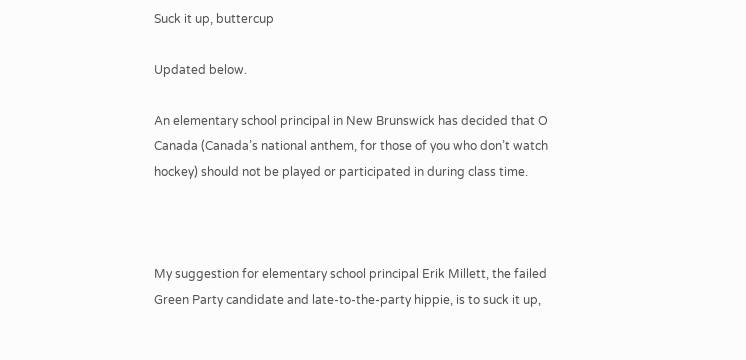Suck it up, buttercup

Updated below.

An elementary school principal in New Brunswick has decided that O Canada (Canada’s national anthem, for those of you who don’t watch hockey) should not be played or participated in during class time.



My suggestion for elementary school principal Erik Millett, the failed Green Party candidate and late-to-the-party hippie, is to suck it up,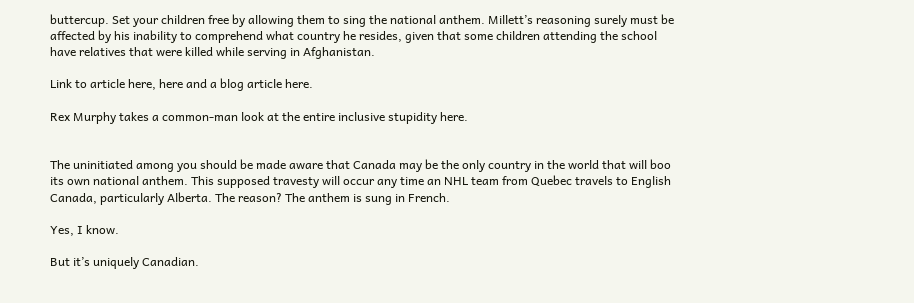buttercup. Set your children free by allowing them to sing the national anthem. Millett’s reasoning surely must be affected by his inability to comprehend what country he resides, given that some children attending the school have relatives that were killed while serving in Afghanistan.

Link to article here, here and a blog article here.

Rex Murphy takes a common-man look at the entire inclusive stupidity here.


The uninitiated among you should be made aware that Canada may be the only country in the world that will boo its own national anthem. This supposed travesty will occur any time an NHL team from Quebec travels to English Canada, particularly Alberta. The reason? The anthem is sung in French.

Yes, I know.

But it’s uniquely Canadian.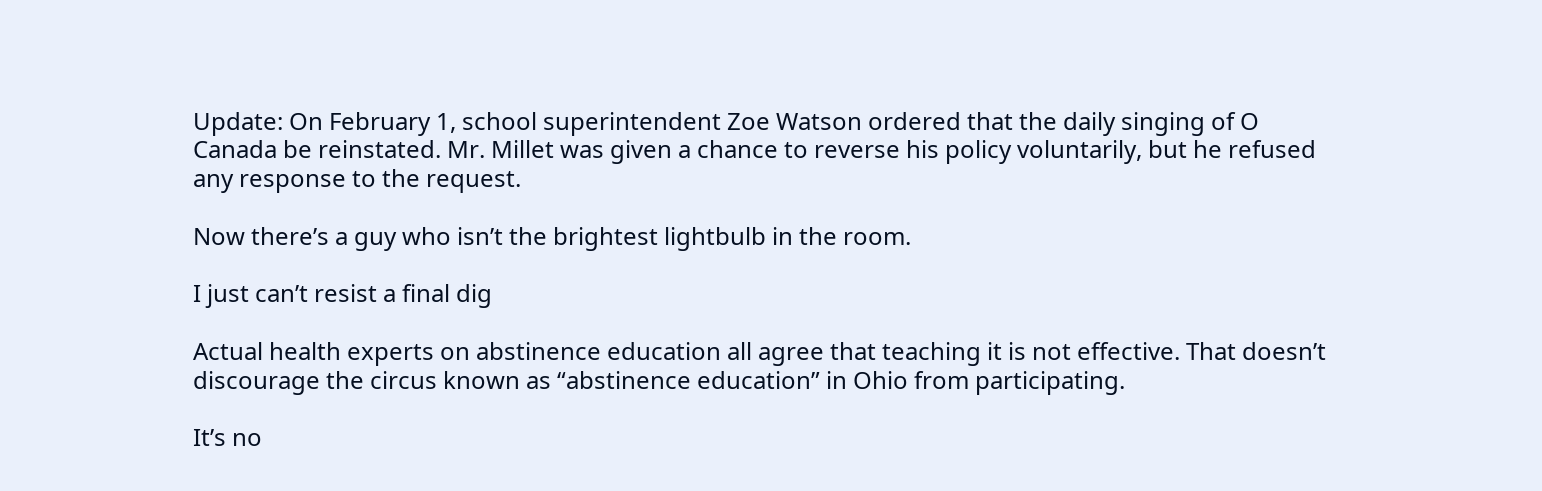Update: On February 1, school superintendent Zoe Watson ordered that the daily singing of O Canada be reinstated. Mr. Millet was given a chance to reverse his policy voluntarily, but he refused any response to the request.

Now there’s a guy who isn’t the brightest lightbulb in the room.

I just can’t resist a final dig

Actual health experts on abstinence education all agree that teaching it is not effective. That doesn’t discourage the circus known as “abstinence education” in Ohio from participating.

It’s no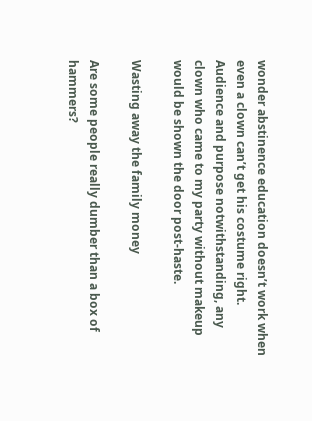wonder abstinence education doesn’t work when even a clown can’t get his costume right. Audience and purpose notwithstanding, any clown who came to my party without makeup would be shown the door post-haste.

Wasting away the family money

Are some people really dumber than a box of hammers?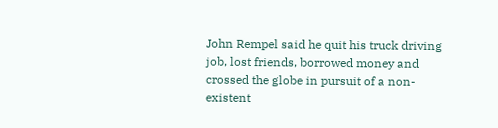John Rempel said he quit his truck driving job, lost friends, borrowed money and crossed the globe in pursuit of a non-existent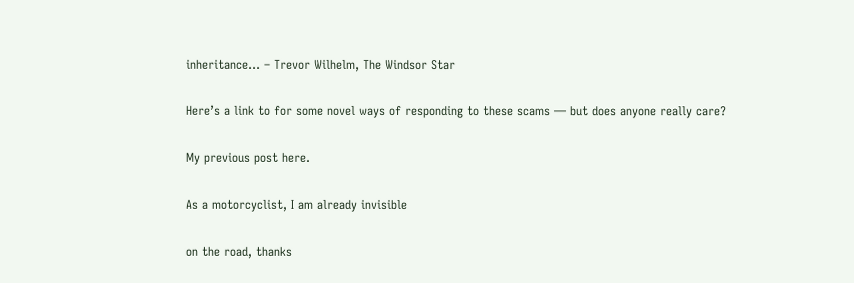inheritance… – Trevor Wilhelm, The Windsor Star

Here’s a link to for some novel ways of responding to these scams — but does anyone really care?

My previous post here.

As a motorcyclist, I am already invisible

on the road, thanks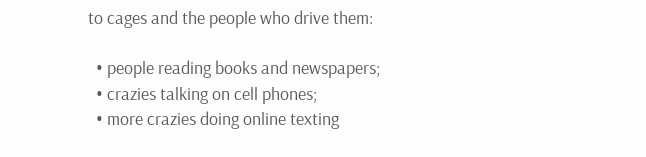to cages and the people who drive them:

  • people reading books and newspapers;
  • crazies talking on cell phones;
  • more crazies doing online texting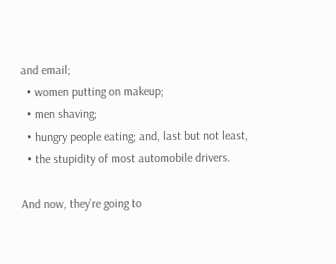and email;
  • women putting on makeup;
  • men shaving;
  • hungry people eating; and, last but not least,
  • the stupidity of most automobile drivers.

And now, they’re going to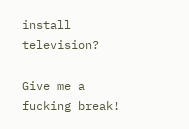install television?

Give me a fucking break!